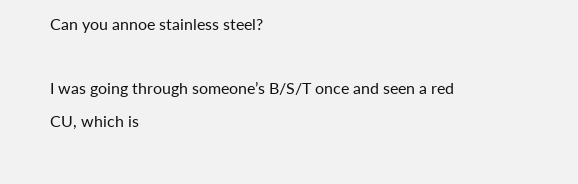Can you annoe stainless steel?

I was going through someone’s B/S/T once and seen a red CU, which is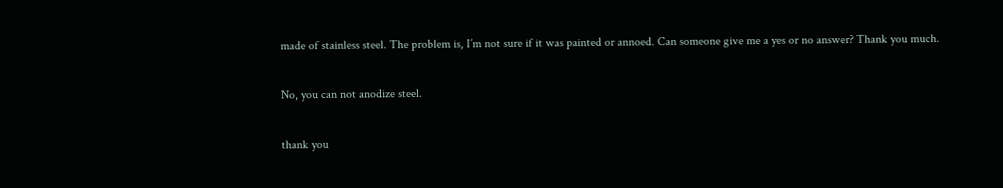made of stainless steel. The problem is, I’m not sure if it was painted or annoed. Can someone give me a yes or no answer? Thank you much.

No, you can not anodize steel.

thank you